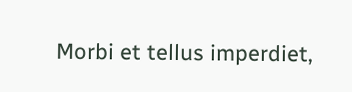Morbi et tellus imperdiet,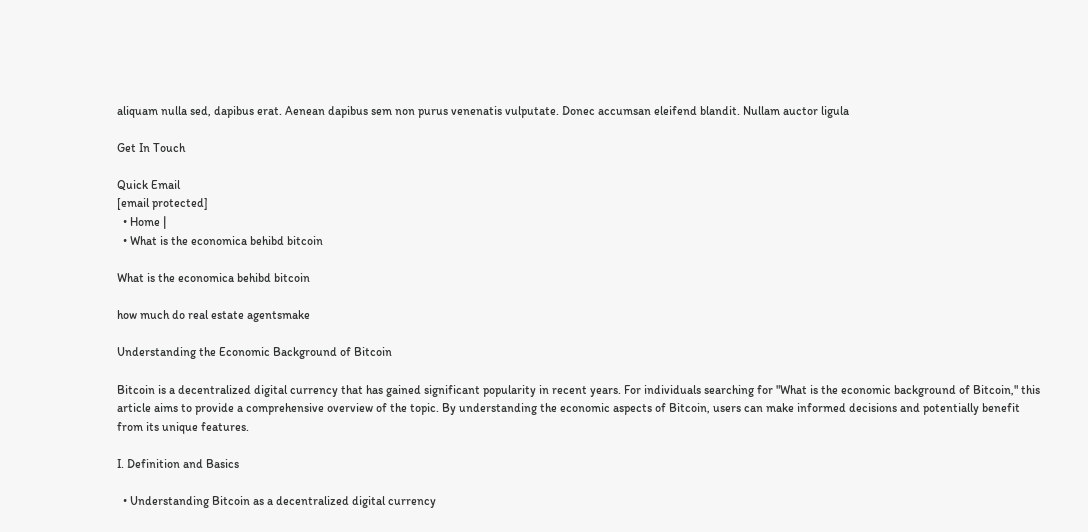aliquam nulla sed, dapibus erat. Aenean dapibus sem non purus venenatis vulputate. Donec accumsan eleifend blandit. Nullam auctor ligula

Get In Touch

Quick Email
[email protected]
  • Home |
  • What is the economica behibd bitcoin

What is the economica behibd bitcoin

how much do real estate agentsmake

Understanding the Economic Background of Bitcoin

Bitcoin is a decentralized digital currency that has gained significant popularity in recent years. For individuals searching for "What is the economic background of Bitcoin," this article aims to provide a comprehensive overview of the topic. By understanding the economic aspects of Bitcoin, users can make informed decisions and potentially benefit from its unique features.

I. Definition and Basics

  • Understanding Bitcoin as a decentralized digital currency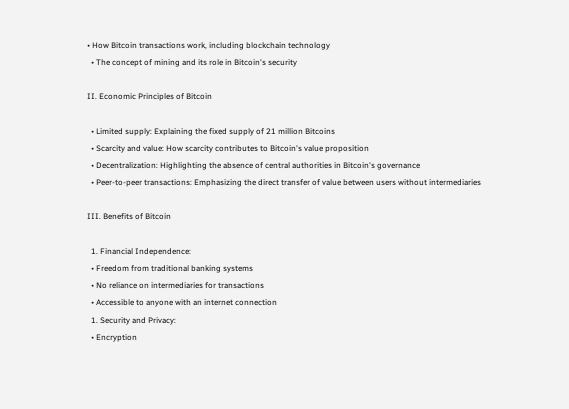• How Bitcoin transactions work, including blockchain technology
  • The concept of mining and its role in Bitcoin's security

II. Economic Principles of Bitcoin

  • Limited supply: Explaining the fixed supply of 21 million Bitcoins
  • Scarcity and value: How scarcity contributes to Bitcoin's value proposition
  • Decentralization: Highlighting the absence of central authorities in Bitcoin's governance
  • Peer-to-peer transactions: Emphasizing the direct transfer of value between users without intermediaries

III. Benefits of Bitcoin

  1. Financial Independence:
  • Freedom from traditional banking systems
  • No reliance on intermediaries for transactions
  • Accessible to anyone with an internet connection
  1. Security and Privacy:
  • Encryption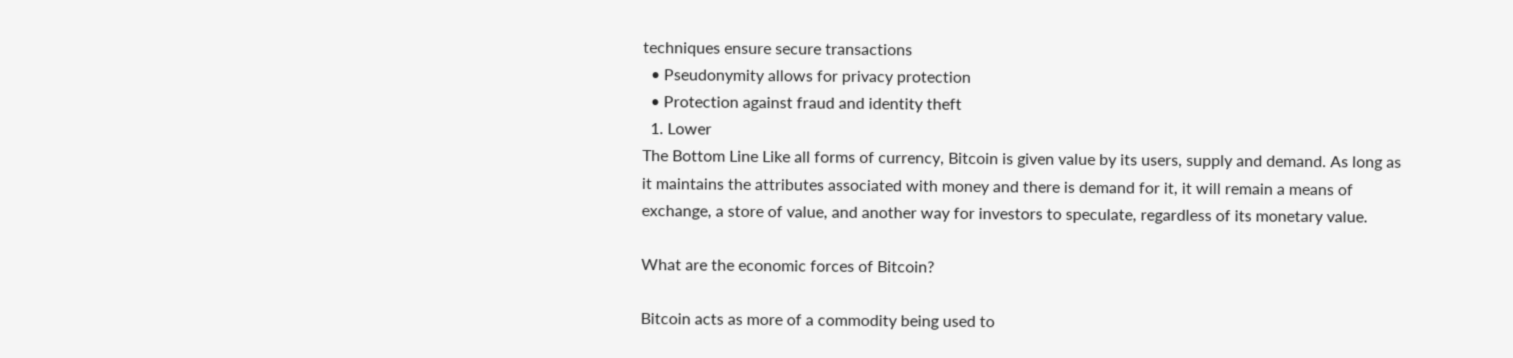techniques ensure secure transactions
  • Pseudonymity allows for privacy protection
  • Protection against fraud and identity theft
  1. Lower
The Bottom Line Like all forms of currency, Bitcoin is given value by its users, supply and demand. As long as it maintains the attributes associated with money and there is demand for it, it will remain a means of exchange, a store of value, and another way for investors to speculate, regardless of its monetary value.

What are the economic forces of Bitcoin?

Bitcoin acts as more of a commodity being used to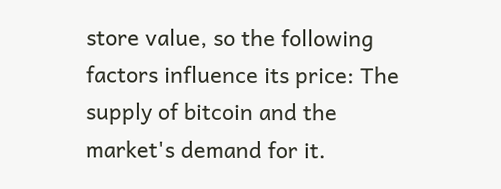store value, so the following factors influence its price: The supply of bitcoin and the market's demand for it.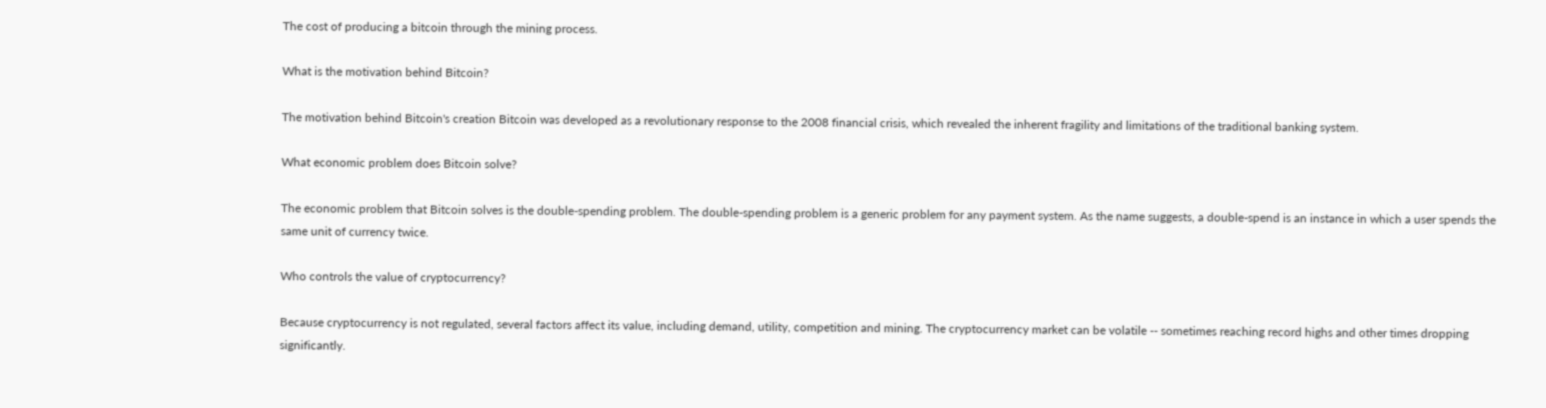The cost of producing a bitcoin through the mining process.

What is the motivation behind Bitcoin?

The motivation behind Bitcoin's creation Bitcoin was developed as a revolutionary response to the 2008 financial crisis, which revealed the inherent fragility and limitations of the traditional banking system.

What economic problem does Bitcoin solve?

The economic problem that Bitcoin solves is the double-spending problem. The double-spending problem is a generic problem for any payment system. As the name suggests, a double-spend is an instance in which a user spends the same unit of currency twice.

Who controls the value of cryptocurrency?

Because cryptocurrency is not regulated, several factors affect its value, including demand, utility, competition and mining. The cryptocurrency market can be volatile -- sometimes reaching record highs and other times dropping significantly.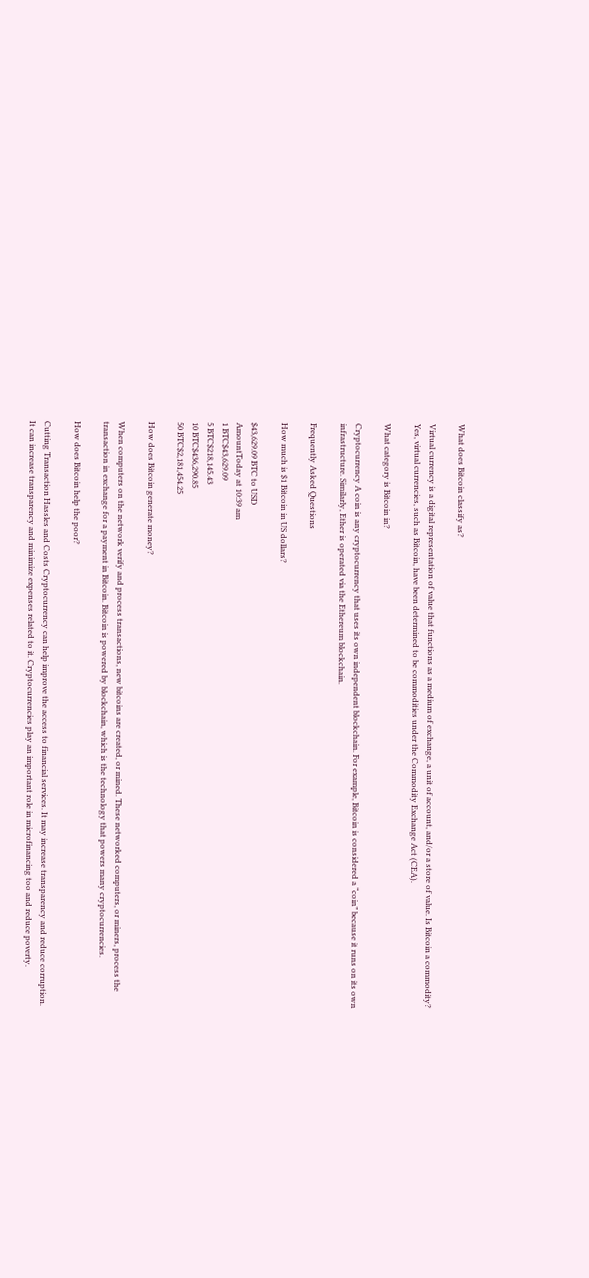What does Bitcoin classify as?

Virtual currency is a digital representation of value that functions as a medium of exchange, a unit of account, and/or a store of value. Is Bitcoin a commodity? Yes, virtual currencies, such as Bitcoin, have been determined to be commodities under the Commodity Exchange Act (CEA).

What category is Bitcoin in?

Cryptocurrency A coin is any cryptocurrency that uses its own independent blockchain. For example, Bitcoin is considered a “coin” because it runs on its own infrastructure. Similarly, Ether is operated via the Ethereum blockchain.

Frequently Asked Questions

How much is $1 Bitcoin in US dollars?

$43,629.09 BTC to USD
AmountToday at 10:39 am
1 BTC$43,629.09
5 BTC$218,145.43
10 BTC$436,290.85
50 BTC$2,181,454.25

How does Bitcoin generate money?

When computers on the network verify and process transactions, new bitcoins are created, or mined. These networked computers, or miners, process the transaction in exchange for a payment in Bitcoin. Bitcoin is powered by blockchain, which is the technology that powers many cryptocurrencies.

How does Bitcoin help the poor?

Cutting Transaction Hassles and Costs Cryptocurrency can help improve the access to financial services. It may increase transparency and reduce corruption. It can increase transparency and minimize expenses related to it. Cryptocurrencies play an important role in microfinancing too and reduce poverty.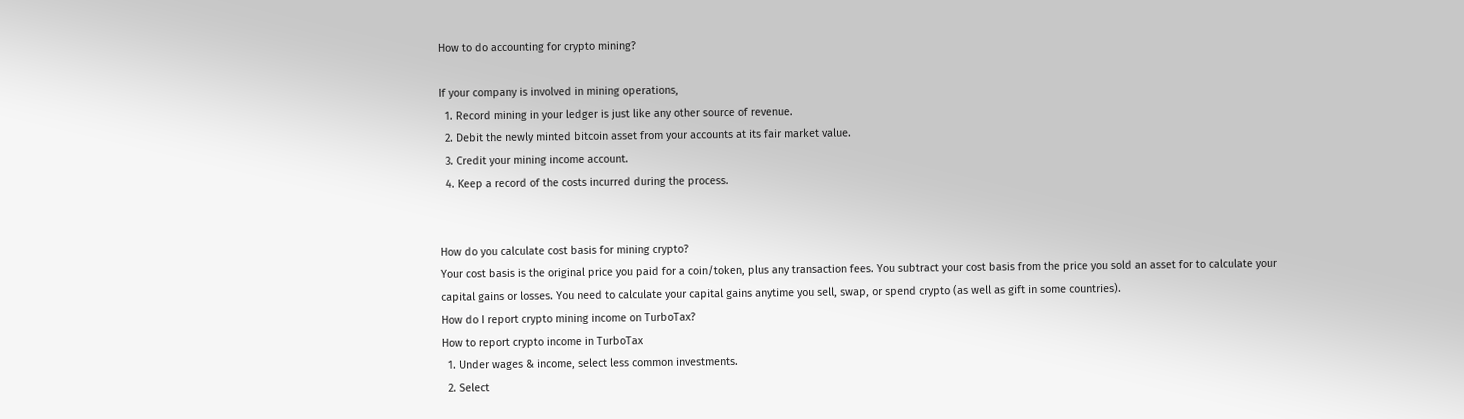How to do accounting for crypto mining?

If your company is involved in mining operations,
  1. Record mining in your ledger is just like any other source of revenue.
  2. Debit the newly minted bitcoin asset from your accounts at its fair market value.
  3. Credit your mining income account.
  4. Keep a record of the costs incurred during the process.


How do you calculate cost basis for mining crypto?
Your cost basis is the original price you paid for a coin/token, plus any transaction fees. You subtract your cost basis from the price you sold an asset for to calculate your capital gains or losses. You need to calculate your capital gains anytime you sell, swap, or spend crypto (as well as gift in some countries).
How do I report crypto mining income on TurboTax?
How to report crypto income in TurboTax
  1. Under wages & income, select less common investments.
  2. Select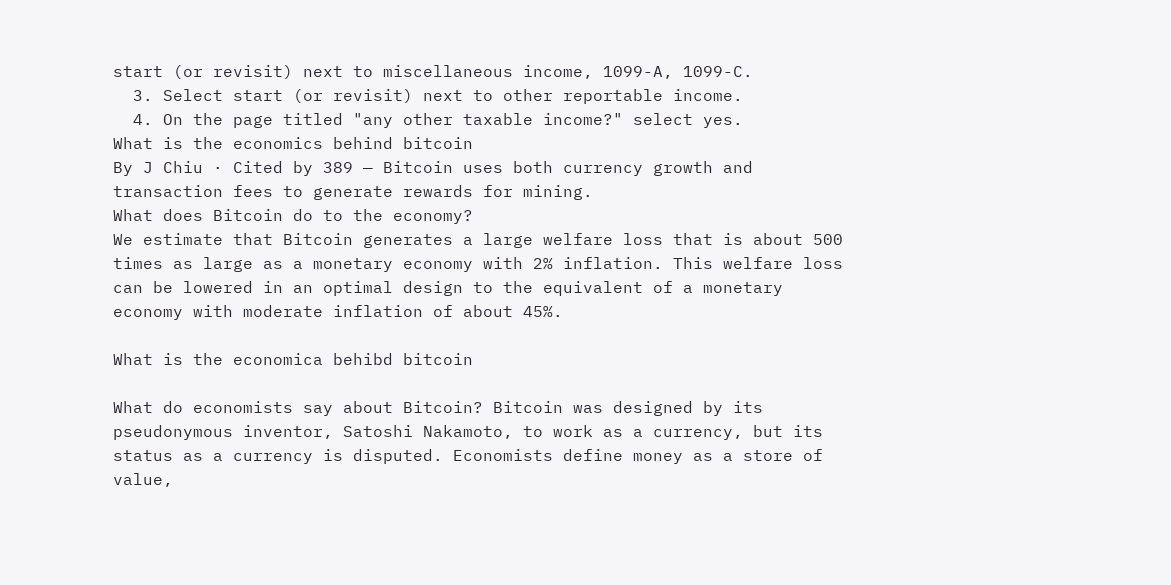start (or revisit) next to miscellaneous income, 1099-A, 1099-C.
  3. Select start (or revisit) next to other reportable income.
  4. On the page titled "any other taxable income?" select yes.
What is the economics behind bitcoin
By J Chiu · Cited by 389 — Bitcoin uses both currency growth and transaction fees to generate rewards for mining.
What does Bitcoin do to the economy?
We estimate that Bitcoin generates a large welfare loss that is about 500 times as large as a monetary economy with 2% inflation. This welfare loss can be lowered in an optimal design to the equivalent of a monetary economy with moderate inflation of about 45%.

What is the economica behibd bitcoin

What do economists say about Bitcoin? Bitcoin was designed by its pseudonymous inventor, Satoshi Nakamoto, to work as a currency, but its status as a currency is disputed. Economists define money as a store of value,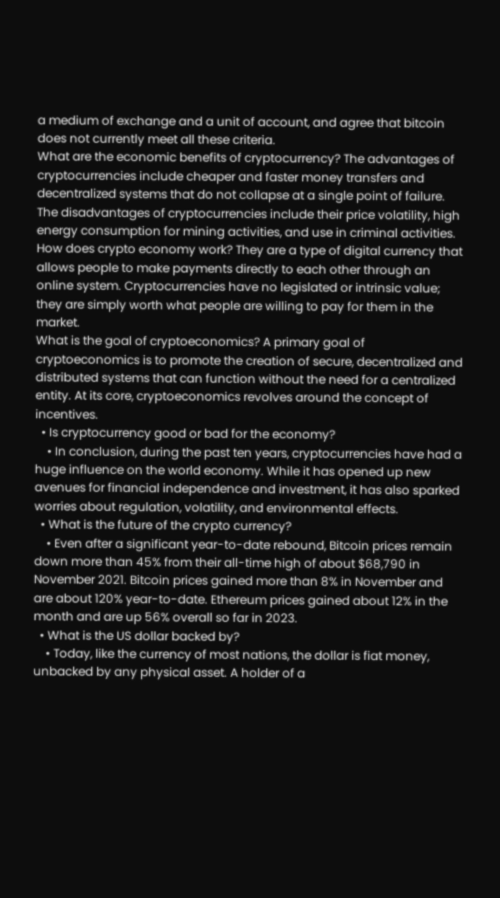a medium of exchange and a unit of account, and agree that bitcoin does not currently meet all these criteria.
What are the economic benefits of cryptocurrency? The advantages of cryptocurrencies include cheaper and faster money transfers and decentralized systems that do not collapse at a single point of failure. The disadvantages of cryptocurrencies include their price volatility, high energy consumption for mining activities, and use in criminal activities.
How does crypto economy work? They are a type of digital currency that allows people to make payments directly to each other through an online system. Cryptocurrencies have no legislated or intrinsic value; they are simply worth what people are willing to pay for them in the market.
What is the goal of cryptoeconomics? A primary goal of cryptoeconomics is to promote the creation of secure, decentralized and distributed systems that can function without the need for a centralized entity. At its core, cryptoeconomics revolves around the concept of incentives.
  • Is cryptocurrency good or bad for the economy?
    • In conclusion, during the past ten years, cryptocurrencies have had a huge influence on the world economy. While it has opened up new avenues for financial independence and investment, it has also sparked worries about regulation, volatility, and environmental effects.
  • What is the future of the crypto currency?
    • Even after a significant year-to-date rebound, Bitcoin prices remain down more than 45% from their all-time high of about $68,790 in November 2021. Bitcoin prices gained more than 8% in November and are about 120% year-to-date. Ethereum prices gained about 12% in the month and are up 56% overall so far in 2023.
  • What is the US dollar backed by?
    • Today, like the currency of most nations, the dollar is fiat money, unbacked by any physical asset. A holder of a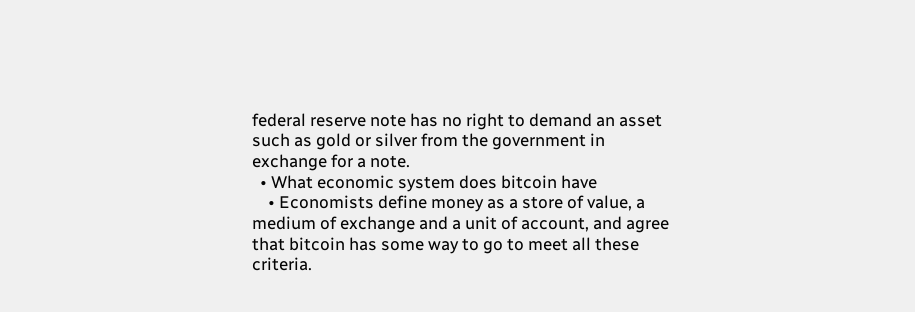federal reserve note has no right to demand an asset such as gold or silver from the government in exchange for a note.
  • What economic system does bitcoin have
    • Economists define money as a store of value, a medium of exchange and a unit of account, and agree that bitcoin has some way to go to meet all these criteria.